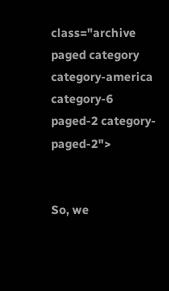class="archive paged category category-america category-6 paged-2 category-paged-2">


So, we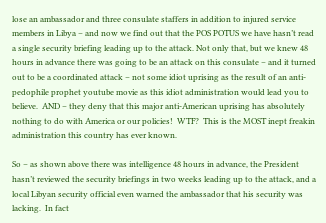lose an ambassador and three consulate staffers in addition to injured service members in Libya – and now we find out that the POS POTUS we have hasn’t read a single security briefing leading up to the attack. Not only that, but we knew 48 hours in advance there was going to be an attack on this consulate – and it turned out to be a coordinated attack – not some idiot uprising as the result of an anti-pedophile prophet youtube movie as this idiot administration would lead you to believe.  AND – they deny that this major anti-American uprising has absolutely nothing to do with America or our policies!  WTF?  This is the MOST inept freakin administration this country has ever known.

So – as shown above there was intelligence 48 hours in advance, the President hasn’t reviewed the security briefings in two weeks leading up to the attack, and a local Libyan security official even warned the ambassador that his security was lacking.  In fact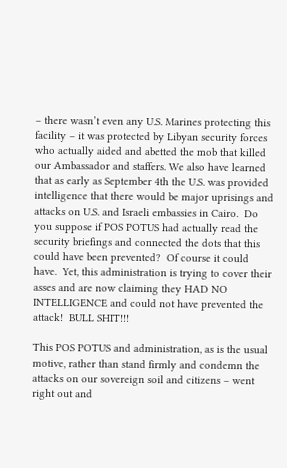– there wasn’t even any U.S. Marines protecting this facility – it was protected by Libyan security forces who actually aided and abetted the mob that killed our Ambassador and staffers. We also have learned that as early as September 4th the U.S. was provided intelligence that there would be major uprisings and attacks on U.S. and Israeli embassies in Cairo.  Do you suppose if POS POTUS had actually read the security briefings and connected the dots that this could have been prevented?  Of course it could have.  Yet, this administration is trying to cover their asses and are now claiming they HAD NO INTELLIGENCE and could not have prevented the attack!  BULL SHIT!!!

This POS POTUS and administration, as is the usual motive, rather than stand firmly and condemn the attacks on our sovereign soil and citizens – went right out and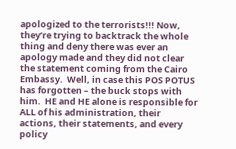apologized to the terrorists!!! Now, they’re trying to backtrack the whole thing and deny there was ever an apology made and they did not clear the statement coming from the Cairo Embassy.  Well, in case this POS POTUS has forgotten – the buck stops with him.  HE and HE alone is responsible for ALL of his administration, their actions, their statements, and every policy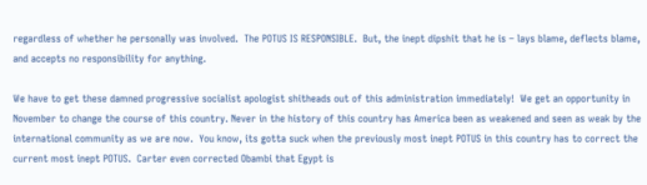regardless of whether he personally was involved.  The POTUS IS RESPONSIBLE.  But, the inept dipshit that he is – lays blame, deflects blame, and accepts no responsibility for anything.

We have to get these damned progressive socialist apologist shitheads out of this administration immediately!  We get an opportunity in November to change the course of this country. Never in the history of this country has America been as weakened and seen as weak by the international community as we are now.  You know, its gotta suck when the previously most inept POTUS in this country has to correct the current most inept POTUS.  Carter even corrected Obambi that Egypt is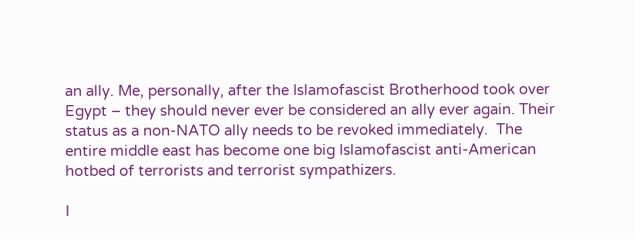an ally. Me, personally, after the Islamofascist Brotherhood took over Egypt – they should never ever be considered an ally ever again. Their status as a non-NATO ally needs to be revoked immediately.  The entire middle east has become one big Islamofascist anti-American hotbed of terrorists and terrorist sympathizers.

I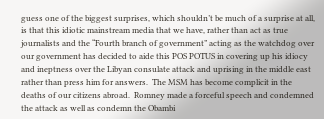guess one of the biggest surprises, which shouldn’t be much of a surprise at all, is that this idiotic mainstream media that we have, rather than act as true journalists and the “Fourth branch of government” acting as the watchdog over our government has decided to aide this POS POTUS in covering up his idiocy and ineptness over the Libyan consulate attack and uprising in the middle east rather than press him for answers.  The MSM has become complicit in the deaths of our citizens abroad.  Romney made a forceful speech and condemned the attack as well as condemn the Obambi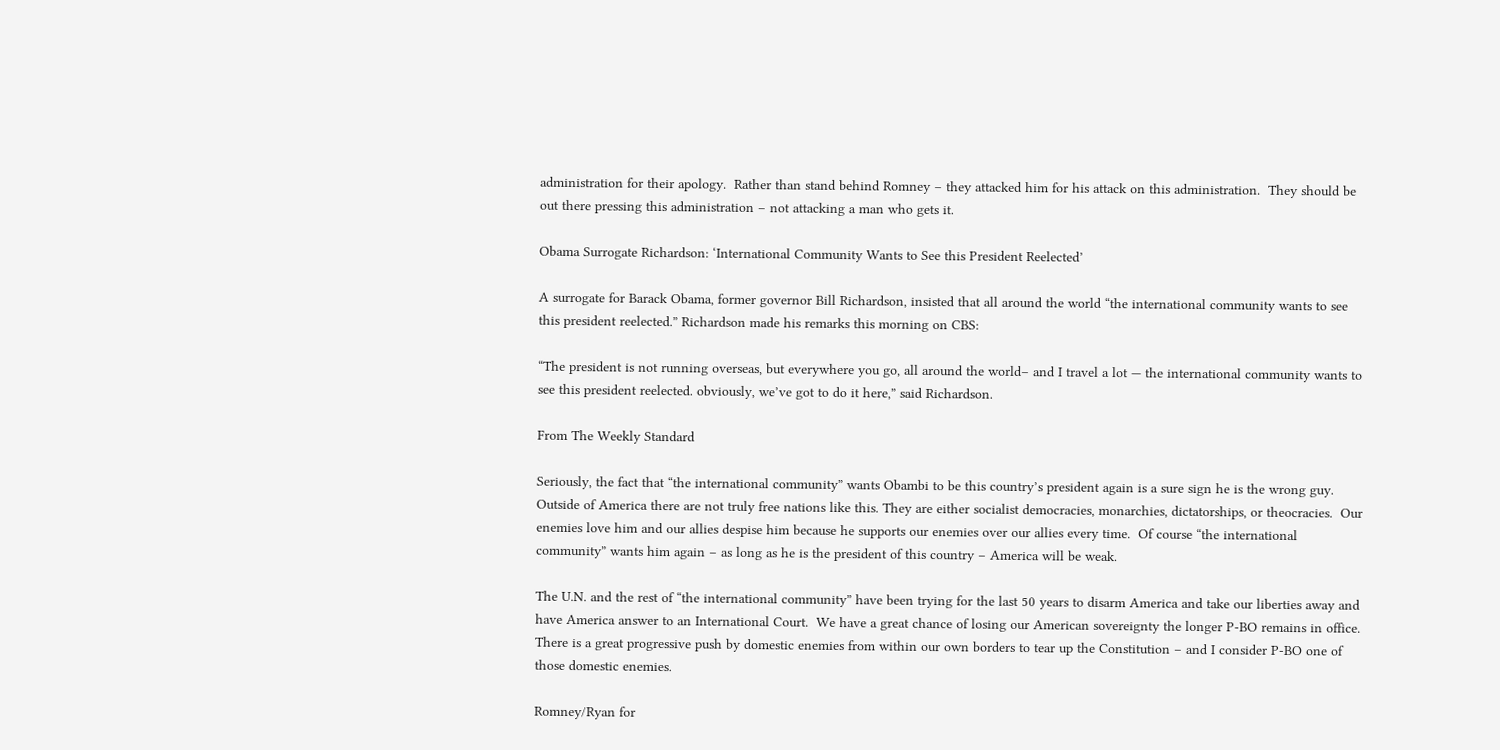administration for their apology.  Rather than stand behind Romney – they attacked him for his attack on this administration.  They should be out there pressing this administration – not attacking a man who gets it.

Obama Surrogate Richardson: ‘International Community Wants to See this President Reelected’

A surrogate for Barack Obama, former governor Bill Richardson, insisted that all around the world “the international community wants to see this president reelected.” Richardson made his remarks this morning on CBS:

“The president is not running overseas, but everywhere you go, all around the world– and I travel a lot — the international community wants to see this president reelected. obviously, we’ve got to do it here,” said Richardson.

From The Weekly Standard

Seriously, the fact that “the international community” wants Obambi to be this country’s president again is a sure sign he is the wrong guy.  Outside of America there are not truly free nations like this. They are either socialist democracies, monarchies, dictatorships, or theocracies.  Our enemies love him and our allies despise him because he supports our enemies over our allies every time.  Of course “the international community” wants him again – as long as he is the president of this country – America will be weak.

The U.N. and the rest of “the international community” have been trying for the last 50 years to disarm America and take our liberties away and have America answer to an International Court.  We have a great chance of losing our American sovereignty the longer P-BO remains in office. There is a great progressive push by domestic enemies from within our own borders to tear up the Constitution – and I consider P-BO one of those domestic enemies.

Romney/Ryan for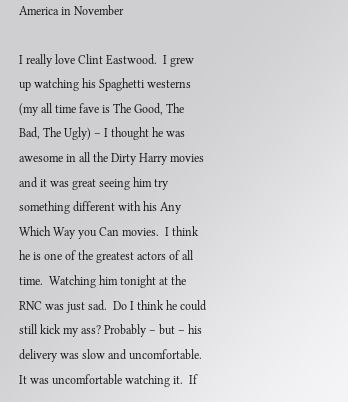America in November

I really love Clint Eastwood.  I grew up watching his Spaghetti westerns (my all time fave is The Good, The Bad, The Ugly) – I thought he was awesome in all the Dirty Harry movies and it was great seeing him try something different with his Any Which Way you Can movies.  I think he is one of the greatest actors of all time.  Watching him tonight at the RNC was just sad.  Do I think he could still kick my ass? Probably – but – his delivery was slow and uncomfortable.  It was uncomfortable watching it.  If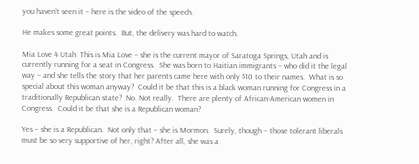you haven’t seen it – here is the video of the speech.

He makes some great points.  But, the delivery was hard to watch.

Mia Love 4 Utah  This is Mia Love – she is the current mayor of Saratoga Springs, Utah and is currently running for a seat in Congress.  She was born to Haitian immigrants – who did it the legal way – and she tells the story that her parents came here with only $10 to their names.  What is so special about this woman anyway?  Could it be that this is a black woman running for Congress in a traditionally Republican state?  No. Not really.  There are plenty of African-American women in Congress.  Could it be that she is a Republican woman?

Yes – she is a Republican.  Not only that – she is Mormon.  Surely, though – those tolerant liberals must be so very supportive of her, right? After all, she was a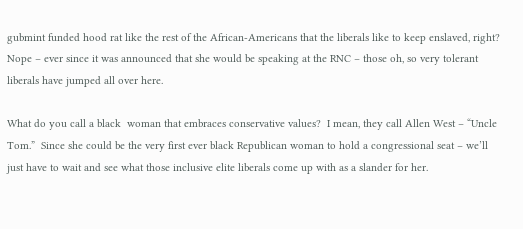gubmint funded hood rat like the rest of the African-Americans that the liberals like to keep enslaved, right?  Nope – ever since it was announced that she would be speaking at the RNC – those oh, so very tolerant liberals have jumped all over here.

What do you call a black  woman that embraces conservative values?  I mean, they call Allen West – “Uncle Tom.”  Since she could be the very first ever black Republican woman to hold a congressional seat – we’ll just have to wait and see what those inclusive elite liberals come up with as a slander for her.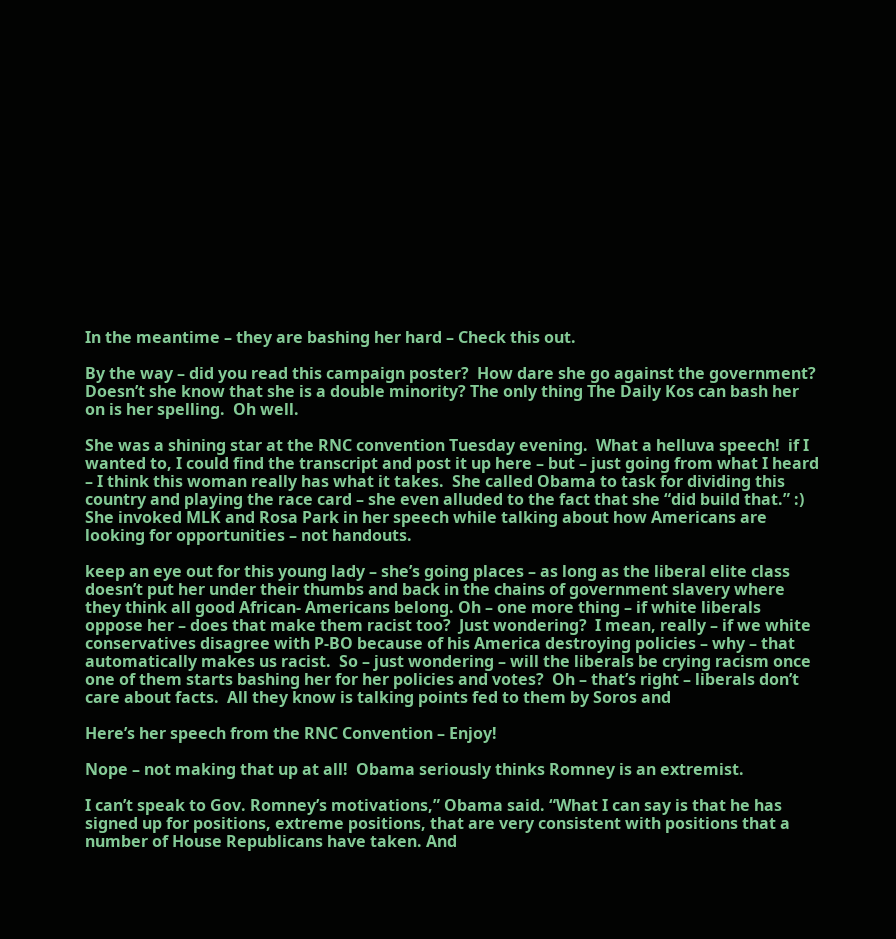In the meantime – they are bashing her hard – Check this out.

By the way – did you read this campaign poster?  How dare she go against the government?  Doesn’t she know that she is a double minority? The only thing The Daily Kos can bash her on is her spelling.  Oh well.

She was a shining star at the RNC convention Tuesday evening.  What a helluva speech!  if I wanted to, I could find the transcript and post it up here – but – just going from what I heard – I think this woman really has what it takes.  She called Obama to task for dividing this country and playing the race card – she even alluded to the fact that she “did build that.” :) She invoked MLK and Rosa Park in her speech while talking about how Americans are looking for opportunities – not handouts.

keep an eye out for this young lady – she’s going places – as long as the liberal elite class doesn’t put her under their thumbs and back in the chains of government slavery where they think all good African- Americans belong. Oh – one more thing – if white liberals oppose her – does that make them racist too?  Just wondering?  I mean, really – if we white conservatives disagree with P-BO because of his America destroying policies – why – that automatically makes us racist.  So – just wondering – will the liberals be crying racism once one of them starts bashing her for her policies and votes?  Oh – that’s right – liberals don’t care about facts.  All they know is talking points fed to them by Soros and

Here’s her speech from the RNC Convention – Enjoy!

Nope – not making that up at all!  Obama seriously thinks Romney is an extremist.

I can’t speak to Gov. Romney’s motivations,” Obama said. “What I can say is that he has signed up for positions, extreme positions, that are very consistent with positions that a number of House Republicans have taken. And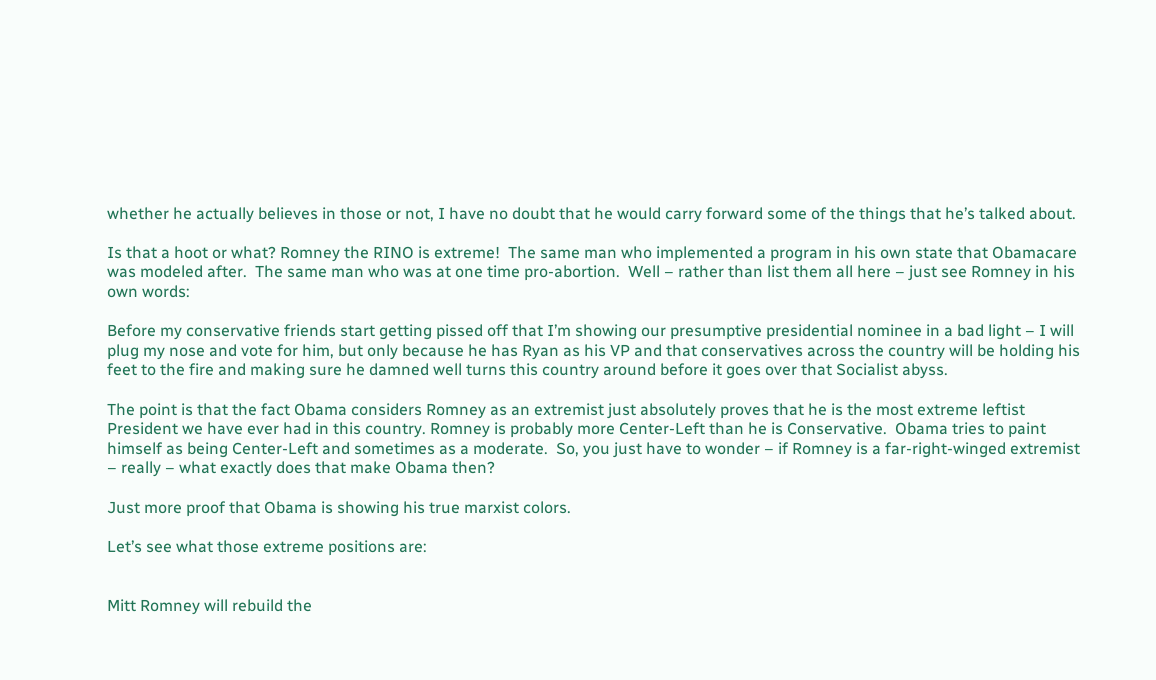whether he actually believes in those or not, I have no doubt that he would carry forward some of the things that he’s talked about.

Is that a hoot or what? Romney the RINO is extreme!  The same man who implemented a program in his own state that Obamacare was modeled after.  The same man who was at one time pro-abortion.  Well – rather than list them all here – just see Romney in his own words:

Before my conservative friends start getting pissed off that I’m showing our presumptive presidential nominee in a bad light – I will plug my nose and vote for him, but only because he has Ryan as his VP and that conservatives across the country will be holding his feet to the fire and making sure he damned well turns this country around before it goes over that Socialist abyss.

The point is that the fact Obama considers Romney as an extremist just absolutely proves that he is the most extreme leftist President we have ever had in this country. Romney is probably more Center-Left than he is Conservative.  Obama tries to paint himself as being Center-Left and sometimes as a moderate.  So, you just have to wonder – if Romney is a far-right-winged extremist – really – what exactly does that make Obama then?

Just more proof that Obama is showing his true marxist colors.

Let’s see what those extreme positions are:


Mitt Romney will rebuild the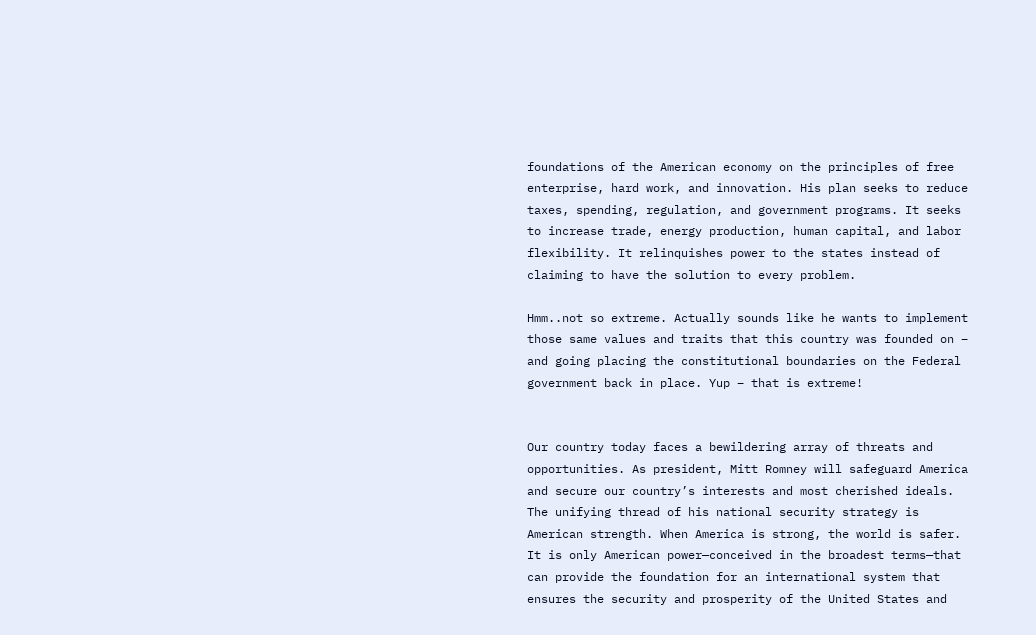foundations of the American economy on the principles of free enterprise, hard work, and innovation. His plan seeks to reduce taxes, spending, regulation, and government programs. It seeks to increase trade, energy production, human capital, and labor flexibility. It relinquishes power to the states instead of claiming to have the solution to every problem.

Hmm..not so extreme. Actually sounds like he wants to implement those same values and traits that this country was founded on – and going placing the constitutional boundaries on the Federal government back in place. Yup – that is extreme!


Our country today faces a bewildering array of threats and opportunities. As president, Mitt Romney will safeguard America and secure our country’s interests and most cherished ideals. The unifying thread of his national security strategy is American strength. When America is strong, the world is safer. It is only American power—conceived in the broadest terms—that can provide the foundation for an international system that ensures the security and prosperity of the United States and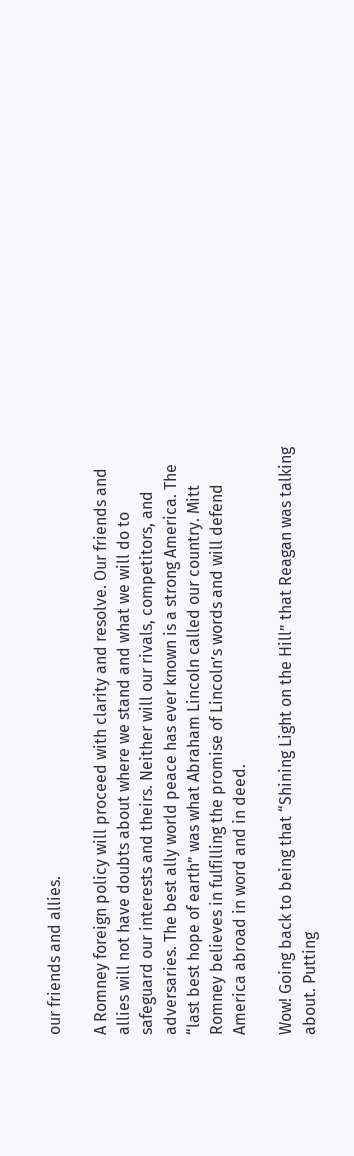our friends and allies.

A Romney foreign policy will proceed with clarity and resolve. Our friends and allies will not have doubts about where we stand and what we will do to safeguard our interests and theirs. Neither will our rivals, competitors, and adversaries. The best ally world peace has ever known is a strong America. The “last best hope of earth” was what Abraham Lincoln called our country. Mitt Romney believes in fulfilling the promise of Lincoln’s words and will defend America abroad in word and in deed.

Wow! Going back to being that “Shining Light on the Hill” that Reagan was talking about. Putting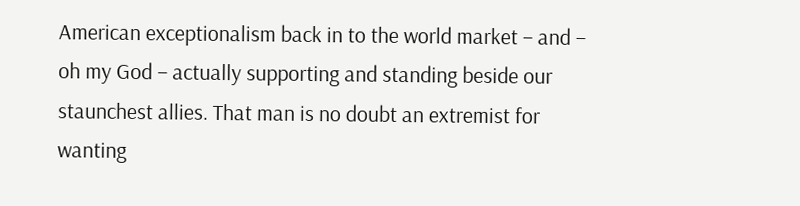American exceptionalism back in to the world market – and – oh my God – actually supporting and standing beside our staunchest allies. That man is no doubt an extremist for wanting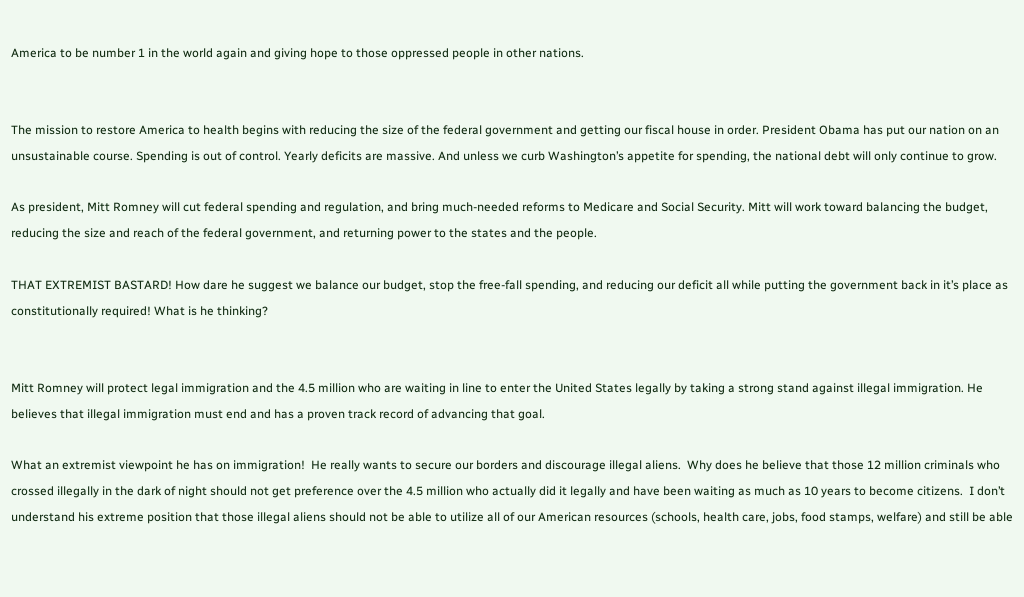America to be number 1 in the world again and giving hope to those oppressed people in other nations.


The mission to restore America to health begins with reducing the size of the federal government and getting our fiscal house in order. President Obama has put our nation on an unsustainable course. Spending is out of control. Yearly deficits are massive. And unless we curb Washington’s appetite for spending, the national debt will only continue to grow.

As president, Mitt Romney will cut federal spending and regulation, and bring much-needed reforms to Medicare and Social Security. Mitt will work toward balancing the budget, reducing the size and reach of the federal government, and returning power to the states and the people.

THAT EXTREMIST BASTARD! How dare he suggest we balance our budget, stop the free-fall spending, and reducing our deficit all while putting the government back in it’s place as constitutionally required! What is he thinking?


Mitt Romney will protect legal immigration and the 4.5 million who are waiting in line to enter the United States legally by taking a strong stand against illegal immigration. He believes that illegal immigration must end and has a proven track record of advancing that goal.

What an extremist viewpoint he has on immigration!  He really wants to secure our borders and discourage illegal aliens.  Why does he believe that those 12 million criminals who crossed illegally in the dark of night should not get preference over the 4.5 million who actually did it legally and have been waiting as much as 10 years to become citizens.  I don’t understand his extreme position that those illegal aliens should not be able to utilize all of our American resources (schools, health care, jobs, food stamps, welfare) and still be able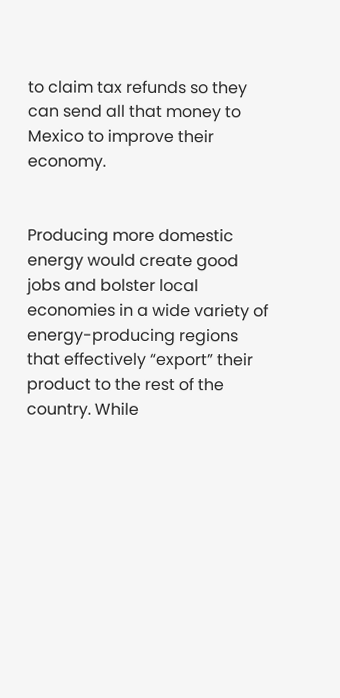to claim tax refunds so they can send all that money to Mexico to improve their economy.


Producing more domestic energy would create good jobs and bolster local economies in a wide variety of energy-producing regions that effectively “export” their product to the rest of the country. While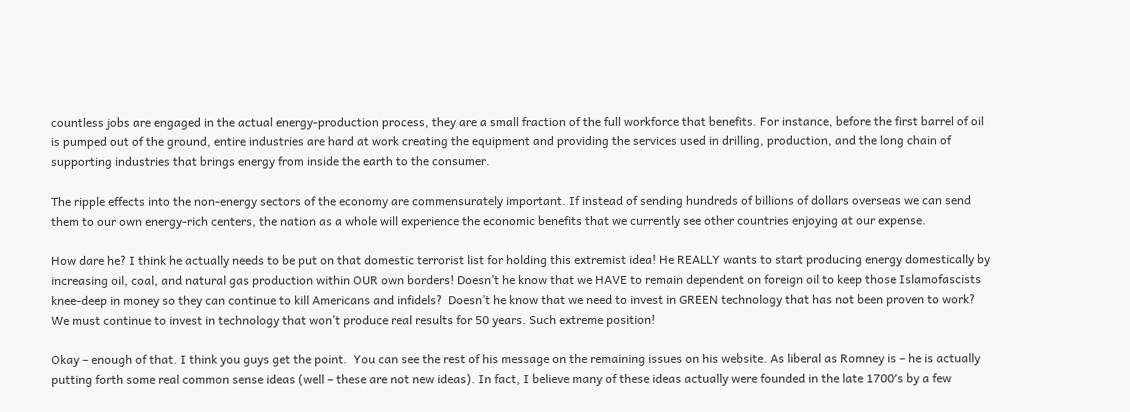countless jobs are engaged in the actual energy-production process, they are a small fraction of the full workforce that benefits. For instance, before the first barrel of oil is pumped out of the ground, entire industries are hard at work creating the equipment and providing the services used in drilling, production, and the long chain of supporting industries that brings energy from inside the earth to the consumer.

The ripple effects into the non-energy sectors of the economy are commensurately important. If instead of sending hundreds of billions of dollars overseas we can send them to our own energy-rich centers, the nation as a whole will experience the economic benefits that we currently see other countries enjoying at our expense.

How dare he? I think he actually needs to be put on that domestic terrorist list for holding this extremist idea! He REALLY wants to start producing energy domestically by increasing oil, coal, and natural gas production within OUR own borders! Doesn’t he know that we HAVE to remain dependent on foreign oil to keep those Islamofascists knee-deep in money so they can continue to kill Americans and infidels?  Doesn’t he know that we need to invest in GREEN technology that has not been proven to work?  We must continue to invest in technology that won’t produce real results for 50 years. Such extreme position!

Okay – enough of that. I think you guys get the point.  You can see the rest of his message on the remaining issues on his website. As liberal as Romney is – he is actually putting forth some real common sense ideas (well – these are not new ideas). In fact, I believe many of these ideas actually were founded in the late 1700′s by a few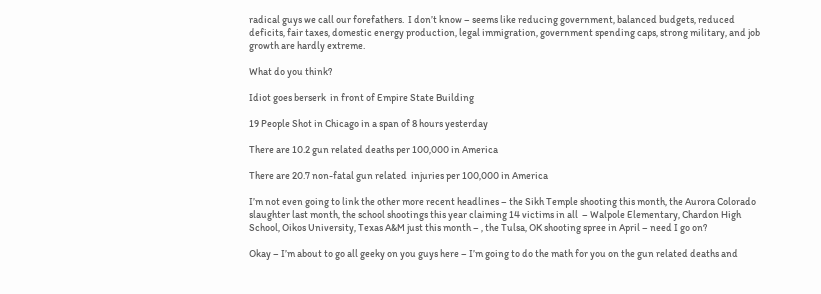radical guys we call our forefathers.  I don’t know – seems like reducing government, balanced budgets, reduced deficits, fair taxes, domestic energy production, legal immigration, government spending caps, strong military, and job growth are hardly extreme.

What do you think?

Idiot goes berserk  in front of Empire State Building

19 People Shot in Chicago in a span of 8 hours yesterday

There are 10.2 gun related deaths per 100,000 in America

There are 20.7 non-fatal gun related  injuries per 100,000 in America

I’m not even going to link the other more recent headlines – the Sikh Temple shooting this month, the Aurora Colorado slaughter last month, the school shootings this year claiming 14 victims in all  – Walpole Elementary, Chardon High School, Oikos University, Texas A&M just this month – , the Tulsa, OK shooting spree in April – need I go on?

Okay – I’m about to go all geeky on you guys here – I’m going to do the math for you on the gun related deaths and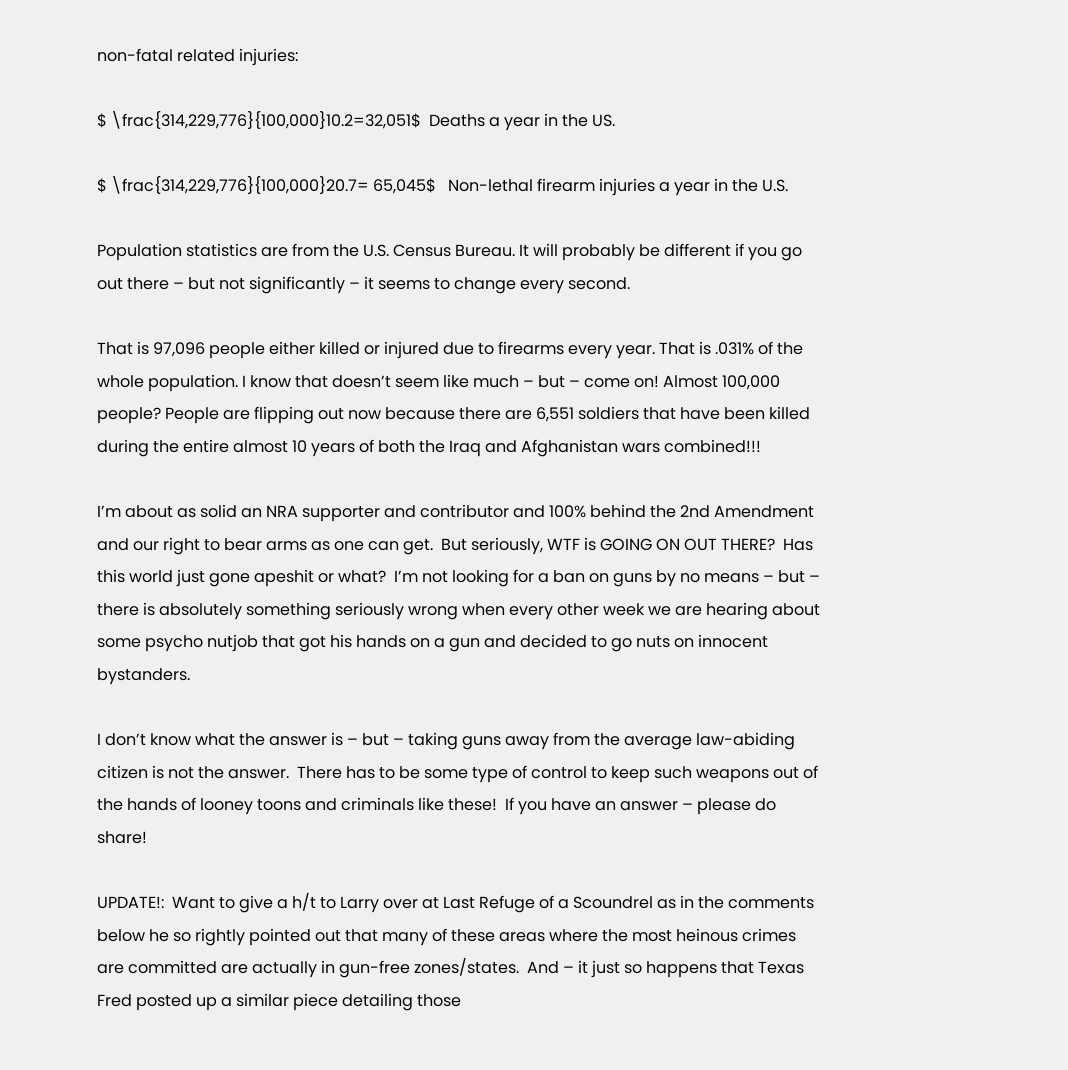non-fatal related injuries:

$ \frac{314,229,776}{100,000}10.2=32,051$  Deaths a year in the US.

$ \frac{314,229,776}{100,000}20.7= 65,045$   Non-lethal firearm injuries a year in the U.S.

Population statistics are from the U.S. Census Bureau. It will probably be different if you go out there – but not significantly – it seems to change every second.

That is 97,096 people either killed or injured due to firearms every year. That is .031% of the whole population. I know that doesn’t seem like much – but – come on! Almost 100,000 people? People are flipping out now because there are 6,551 soldiers that have been killed during the entire almost 10 years of both the Iraq and Afghanistan wars combined!!!

I’m about as solid an NRA supporter and contributor and 100% behind the 2nd Amendment and our right to bear arms as one can get.  But seriously, WTF is GOING ON OUT THERE?  Has this world just gone apeshit or what?  I’m not looking for a ban on guns by no means – but – there is absolutely something seriously wrong when every other week we are hearing about some psycho nutjob that got his hands on a gun and decided to go nuts on innocent bystanders.

I don’t know what the answer is – but – taking guns away from the average law-abiding citizen is not the answer.  There has to be some type of control to keep such weapons out of the hands of looney toons and criminals like these!  If you have an answer – please do share!

UPDATE!:  Want to give a h/t to Larry over at Last Refuge of a Scoundrel as in the comments below he so rightly pointed out that many of these areas where the most heinous crimes are committed are actually in gun-free zones/states.  And – it just so happens that Texas Fred posted up a similar piece detailing those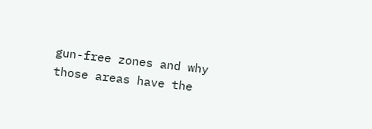gun-free zones and why those areas have the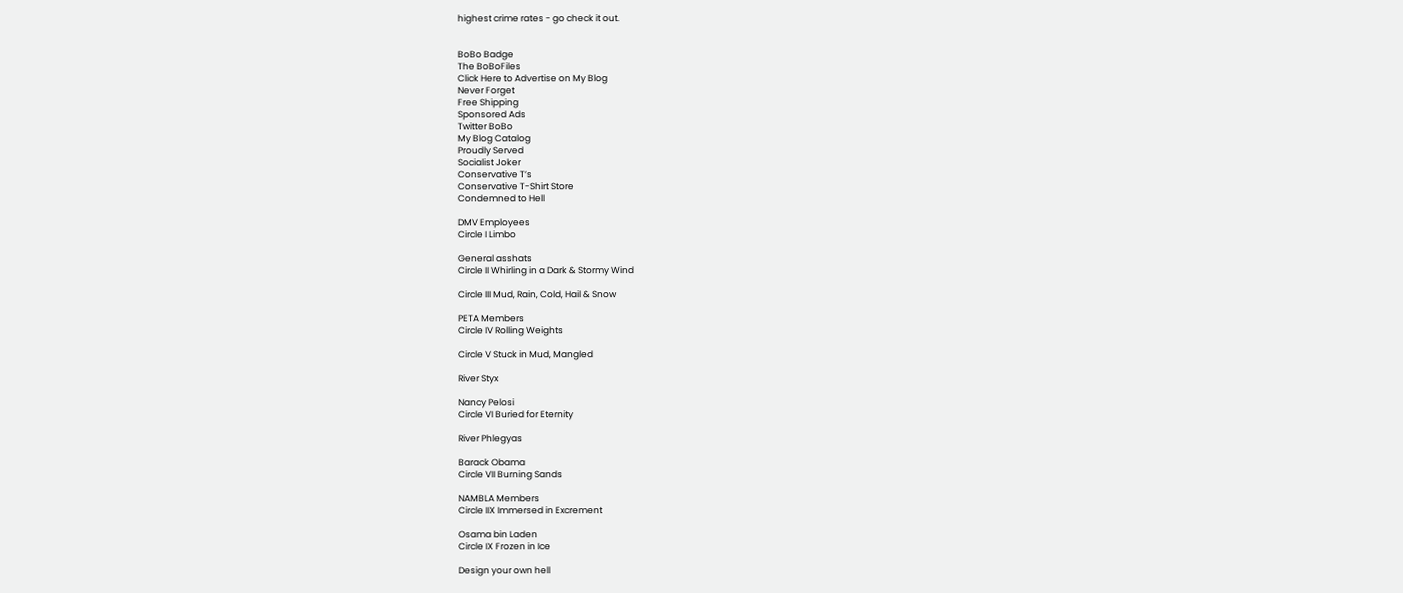highest crime rates - go check it out.


BoBo Badge
The BoBoFiles
Click Here to Advertise on My Blog
Never Forget
Free Shipping
Sponsored Ads
Twitter BoBo
My Blog Catalog
Proudly Served
Socialist Joker
Conservative T’s
Conservative T-Shirt Store
Condemned to Hell

DMV Employees
Circle I Limbo

General asshats
Circle II Whirling in a Dark & Stormy Wind

Circle III Mud, Rain, Cold, Hail & Snow

PETA Members
Circle IV Rolling Weights

Circle V Stuck in Mud, Mangled

River Styx

Nancy Pelosi
Circle VI Buried for Eternity

River Phlegyas

Barack Obama
Circle VII Burning Sands

NAMBLA Members
Circle IIX Immersed in Excrement

Osama bin Laden
Circle IX Frozen in Ice

Design your own hell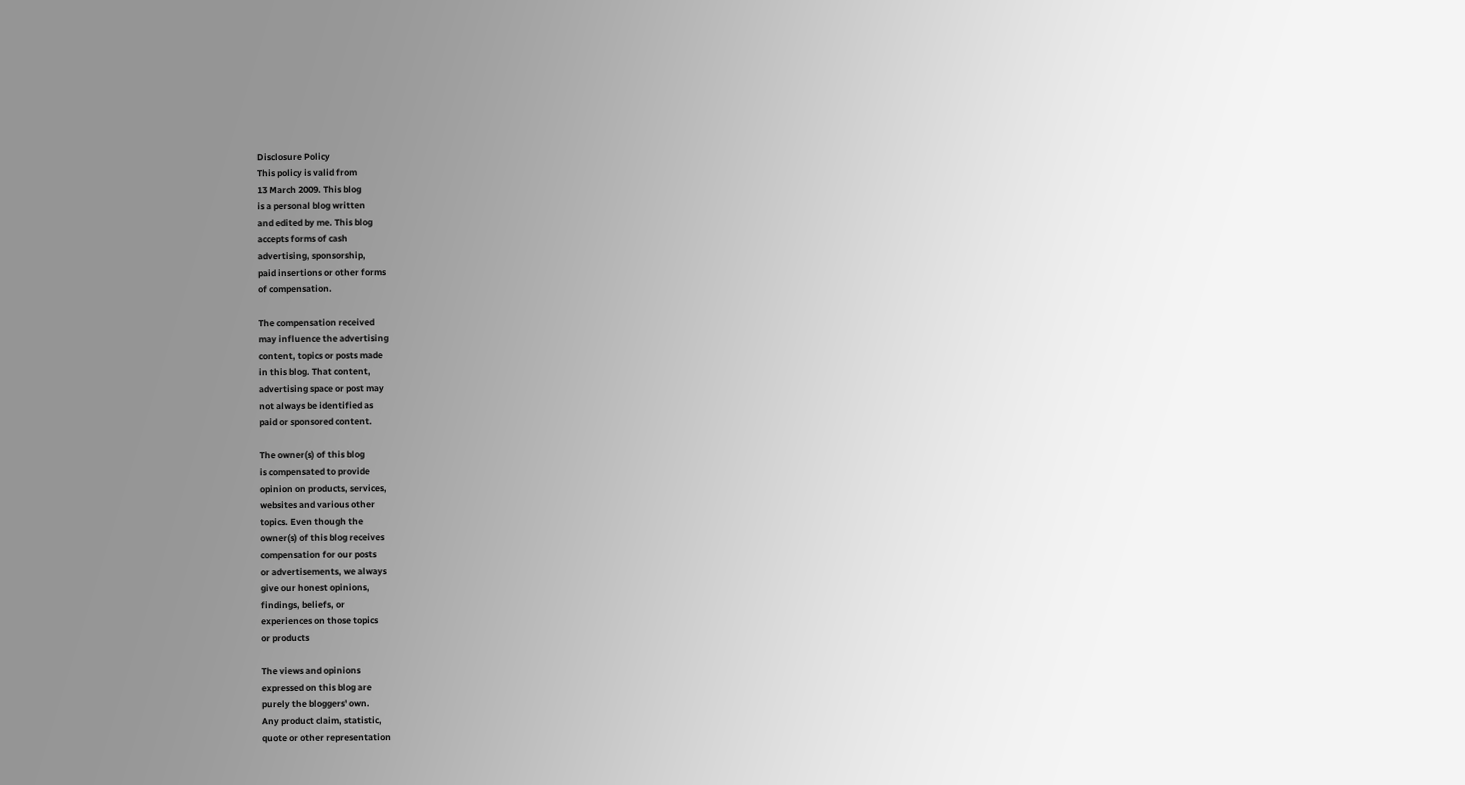Disclosure Policy
This policy is valid from
13 March 2009. This blog
is a personal blog written
and edited by me. This blog
accepts forms of cash
advertising, sponsorship,
paid insertions or other forms
of compensation.

The compensation received
may influence the advertising
content, topics or posts made
in this blog. That content,
advertising space or post may
not always be identified as
paid or sponsored content.

The owner(s) of this blog
is compensated to provide
opinion on products, services,
websites and various other
topics. Even though the
owner(s) of this blog receives
compensation for our posts
or advertisements, we always
give our honest opinions,
findings, beliefs, or
experiences on those topics
or products

The views and opinions
expressed on this blog are
purely the bloggers' own.
Any product claim, statistic,
quote or other representation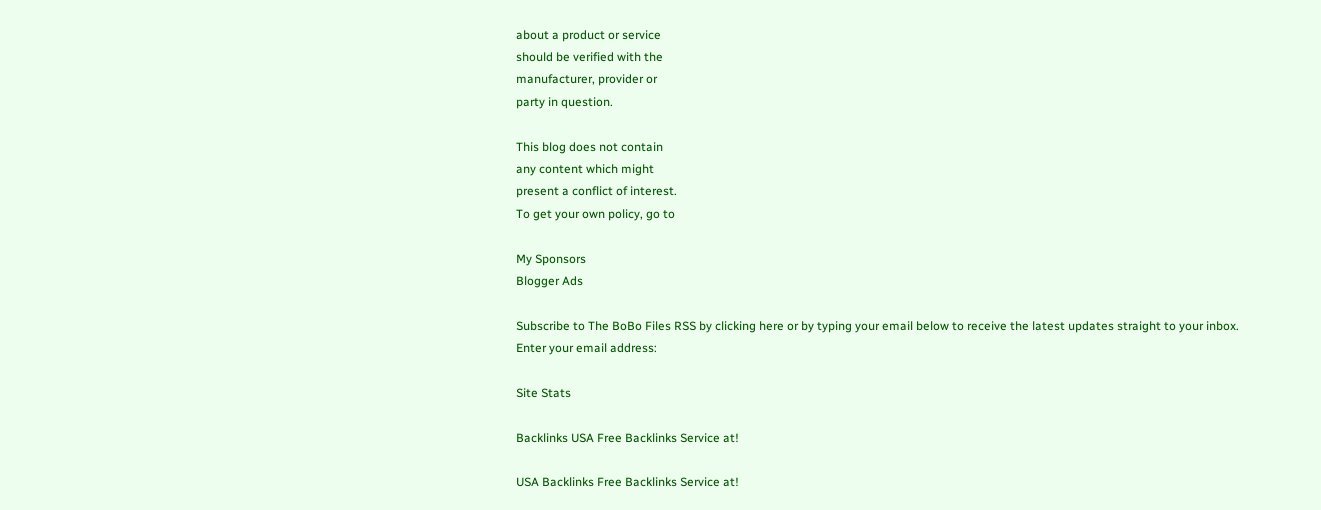about a product or service
should be verified with the
manufacturer, provider or
party in question.

This blog does not contain
any content which might
present a conflict of interest.
To get your own policy, go to

My Sponsors
Blogger Ads

Subscribe to The BoBo Files RSS by clicking here or by typing your email below to receive the latest updates straight to your inbox.
Enter your email address:

Site Stats

Backlinks USA Free Backlinks Service at!

USA Backlinks Free Backlinks Service at!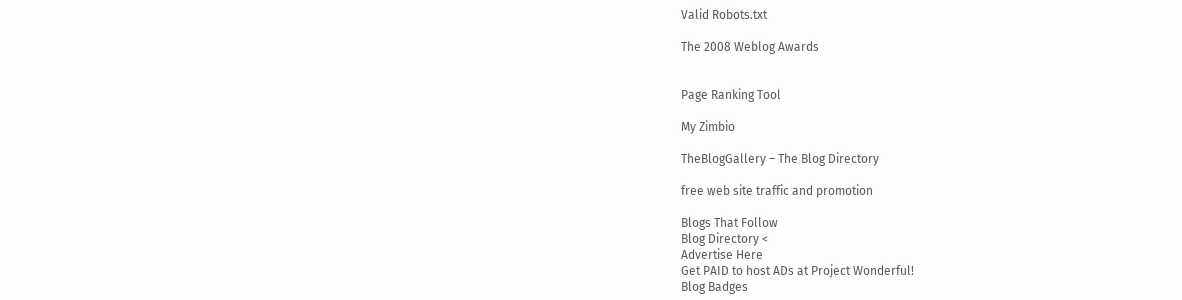Valid Robots.txt

The 2008 Weblog Awards


Page Ranking Tool

My Zimbio

TheBlogGallery – The Blog Directory

free web site traffic and promotion

Blogs That Follow
Blog Directory <
Advertise Here
Get PAID to host ADs at Project Wonderful!
Blog Badges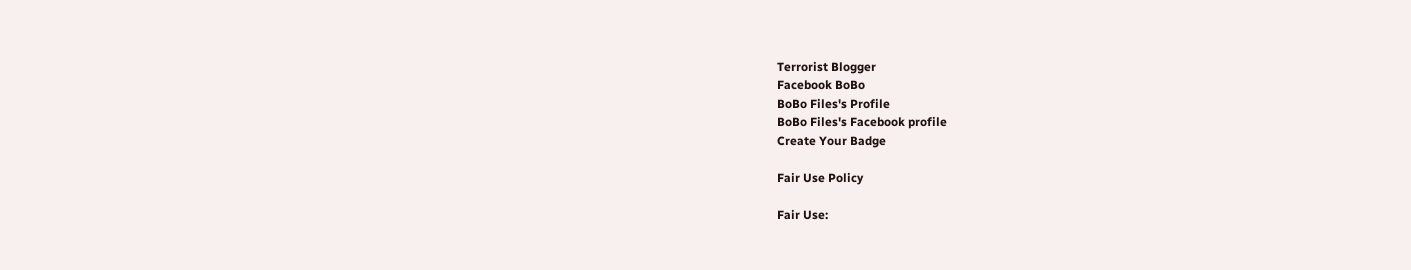Terrorist Blogger
Facebook BoBo
BoBo Files's Profile
BoBo Files's Facebook profile
Create Your Badge

Fair Use Policy

Fair Use: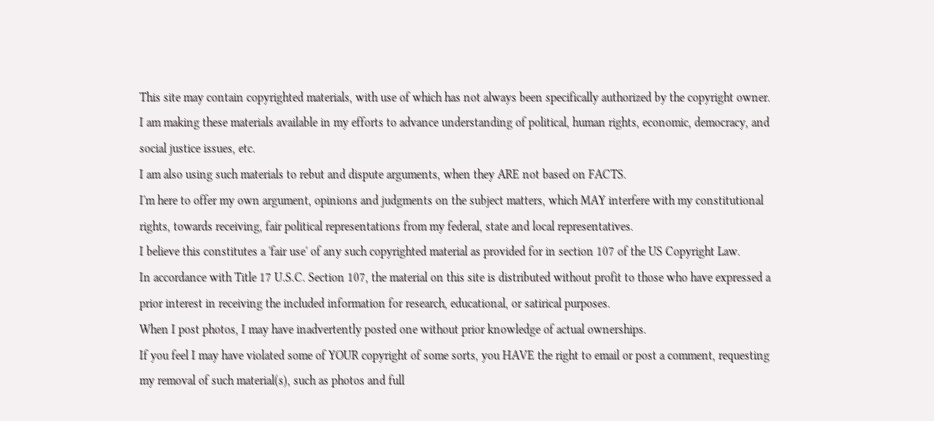This site may contain copyrighted materials, with use of which has not always been specifically authorized by the copyright owner.
I am making these materials available in my efforts to advance understanding of political, human rights, economic, democracy, and social justice issues, etc.
I am also using such materials to rebut and dispute arguments, when they ARE not based on FACTS.
I'm here to offer my own argument, opinions and judgments on the subject matters, which MAY interfere with my constitutional rights, towards receiving, fair political representations from my federal, state and local representatives.
I believe this constitutes a 'fair use' of any such copyrighted material as provided for in section 107 of the US Copyright Law.
In accordance with Title 17 U.S.C. Section 107, the material on this site is distributed without profit to those who have expressed a prior interest in receiving the included information for research, educational, or satirical purposes.
When I post photos, I may have inadvertently posted one without prior knowledge of actual ownerships.
If you feel I may have violated some of YOUR copyright of some sorts, you HAVE the right to email or post a comment, requesting my removal of such material(s), such as photos and full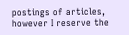postings of articles, however I reserve the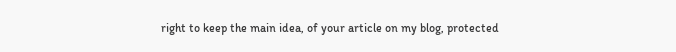right to keep the main idea, of your article on my blog, protected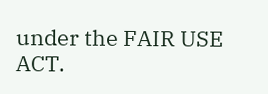under the FAIR USE ACT.